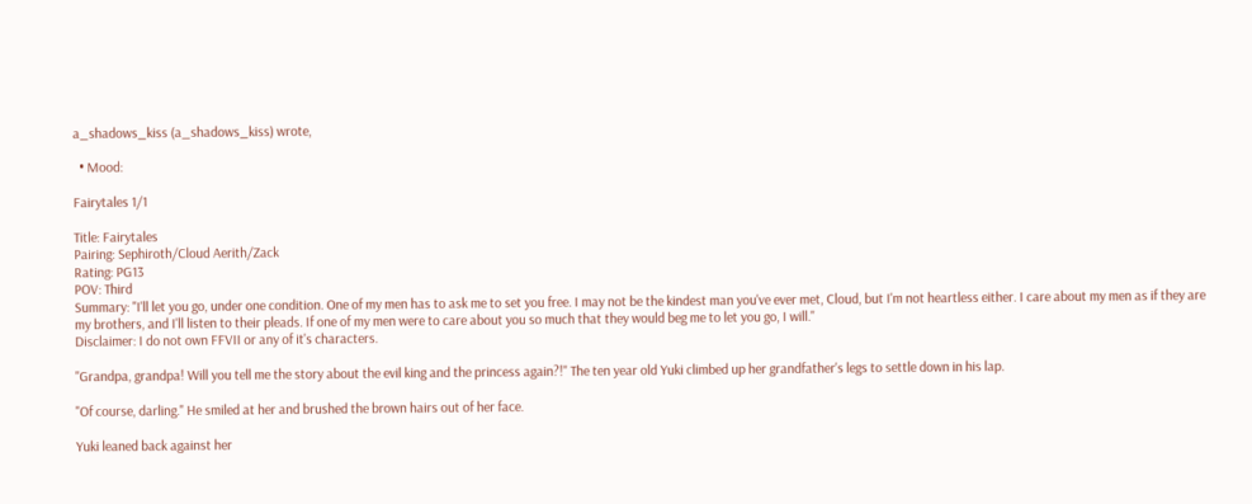a_shadows_kiss (a_shadows_kiss) wrote,

  • Mood:

Fairytales 1/1

Title: Fairytales
Pairing: Sephiroth/Cloud Aerith/Zack
Rating: PG13
POV: Third
Summary: "I'll let you go, under one condition. One of my men has to ask me to set you free. I may not be the kindest man you've ever met, Cloud, but I'm not heartless either. I care about my men as if they are my brothers, and I'll listen to their pleads. If one of my men were to care about you so much that they would beg me to let you go, I will."
Disclaimer: I do not own FFVII or any of it's characters.

"Grandpa, grandpa! Will you tell me the story about the evil king and the princess again?!" The ten year old Yuki climbed up her grandfather's legs to settle down in his lap.

"Of course, darling." He smiled at her and brushed the brown hairs out of her face.

Yuki leaned back against her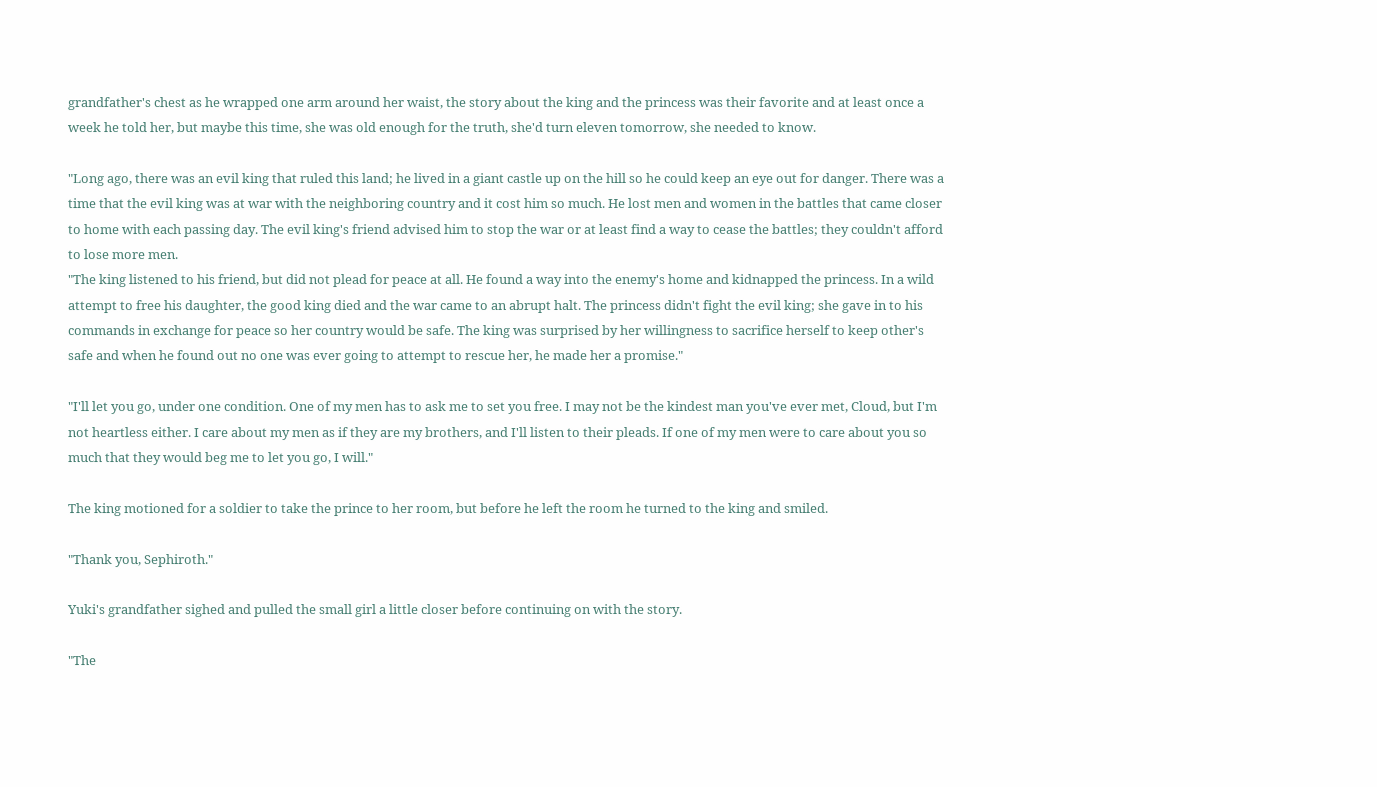grandfather's chest as he wrapped one arm around her waist, the story about the king and the princess was their favorite and at least once a week he told her, but maybe this time, she was old enough for the truth, she'd turn eleven tomorrow, she needed to know.

"Long ago, there was an evil king that ruled this land; he lived in a giant castle up on the hill so he could keep an eye out for danger. There was a time that the evil king was at war with the neighboring country and it cost him so much. He lost men and women in the battles that came closer to home with each passing day. The evil king's friend advised him to stop the war or at least find a way to cease the battles; they couldn't afford to lose more men.
"The king listened to his friend, but did not plead for peace at all. He found a way into the enemy's home and kidnapped the princess. In a wild attempt to free his daughter, the good king died and the war came to an abrupt halt. The princess didn't fight the evil king; she gave in to his commands in exchange for peace so her country would be safe. The king was surprised by her willingness to sacrifice herself to keep other's safe and when he found out no one was ever going to attempt to rescue her, he made her a promise."

"I'll let you go, under one condition. One of my men has to ask me to set you free. I may not be the kindest man you've ever met, Cloud, but I'm not heartless either. I care about my men as if they are my brothers, and I'll listen to their pleads. If one of my men were to care about you so much that they would beg me to let you go, I will."

The king motioned for a soldier to take the prince to her room, but before he left the room he turned to the king and smiled.

"Thank you, Sephiroth."

Yuki's grandfather sighed and pulled the small girl a little closer before continuing on with the story.

"The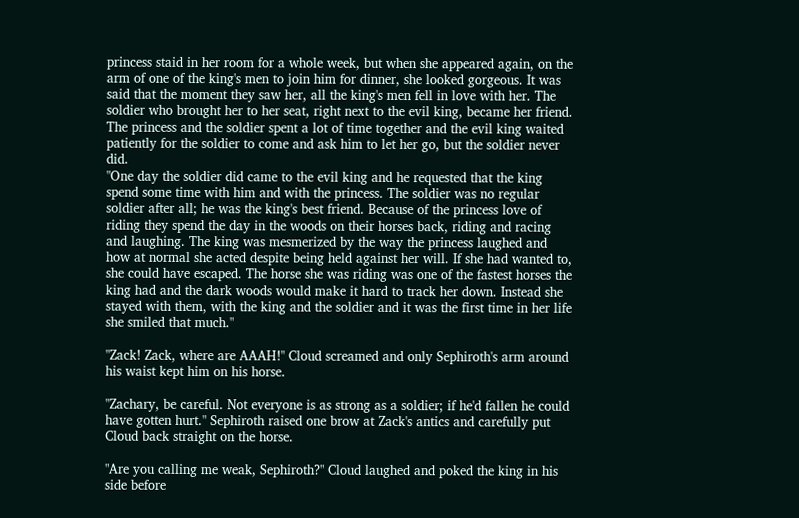princess staid in her room for a whole week, but when she appeared again, on the arm of one of the king's men to join him for dinner, she looked gorgeous. It was said that the moment they saw her, all the king's men fell in love with her. The soldier who brought her to her seat, right next to the evil king, became her friend. The princess and the soldier spent a lot of time together and the evil king waited patiently for the soldier to come and ask him to let her go, but the soldier never did.
"One day the soldier did came to the evil king and he requested that the king spend some time with him and with the princess. The soldier was no regular soldier after all; he was the king's best friend. Because of the princess love of riding they spend the day in the woods on their horses back, riding and racing and laughing. The king was mesmerized by the way the princess laughed and how at normal she acted despite being held against her will. If she had wanted to, she could have escaped. The horse she was riding was one of the fastest horses the king had and the dark woods would make it hard to track her down. Instead she stayed with them, with the king and the soldier and it was the first time in her life she smiled that much."

"Zack! Zack, where are AAAH!" Cloud screamed and only Sephiroth's arm around his waist kept him on his horse.

"Zachary, be careful. Not everyone is as strong as a soldier; if he'd fallen he could have gotten hurt." Sephiroth raised one brow at Zack's antics and carefully put Cloud back straight on the horse.

"Are you calling me weak, Sephiroth?" Cloud laughed and poked the king in his side before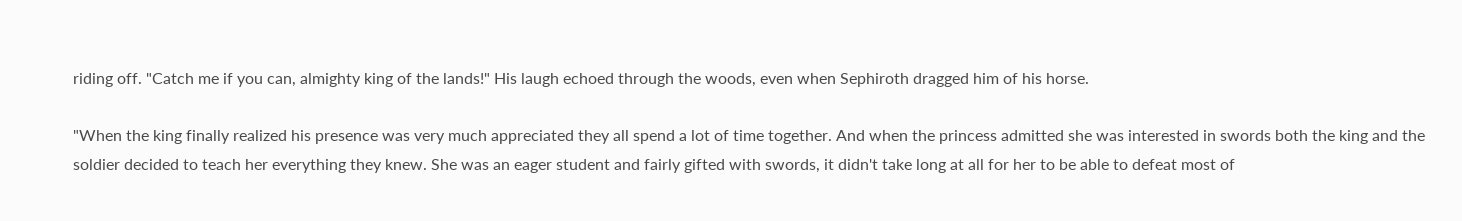riding off. "Catch me if you can, almighty king of the lands!" His laugh echoed through the woods, even when Sephiroth dragged him of his horse.

"When the king finally realized his presence was very much appreciated they all spend a lot of time together. And when the princess admitted she was interested in swords both the king and the soldier decided to teach her everything they knew. She was an eager student and fairly gifted with swords, it didn't take long at all for her to be able to defeat most of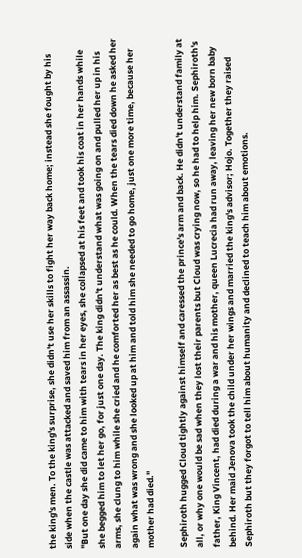the king's men. To the king's surprise, she didn't use her skills to fight her way back home; instead she fought by his side when the castle was attacked and saved him from an assassin.
"But one day she did came to him with tears in her eyes, she collapsed at his feet and took his coat in her hands while she begged him to let her go, for just one day. The king didn't understand what was going on and pulled her up in his arms, she clung to him while she cried and he comforted her as best as he could. When the tears died down he asked her again what was wrong and she looked up at him and told him she needed to go home, just one more time, because her mother had died."

Sephiroth hugged Cloud tightly against himself and caressed the prince's arm and back. He didn't understand family at all, or why one would be sad when they lost their parents but Cloud was crying now, so he had to help him. Sephiroth's father, King Vincent, had died during a war and his mother, queen Lucrecia had run away, leaving her new born baby behind. Her maid Jenova took the child under her wings and married the king's advisor; Hojo. Together they raised Sephiroth but they forgot to tell him about humanity and declined to teach him about emotions.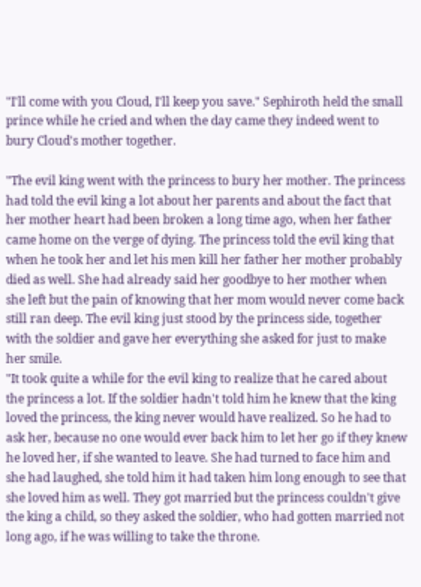"I'll come with you Cloud, I'll keep you save." Sephiroth held the small prince while he cried and when the day came they indeed went to bury Cloud's mother together.

"The evil king went with the princess to bury her mother. The princess had told the evil king a lot about her parents and about the fact that her mother heart had been broken a long time ago, when her father came home on the verge of dying. The princess told the evil king that when he took her and let his men kill her father her mother probably died as well. She had already said her goodbye to her mother when she left but the pain of knowing that her mom would never come back still ran deep. The evil king just stood by the princess side, together with the soldier and gave her everything she asked for just to make her smile.
"It took quite a while for the evil king to realize that he cared about the princess a lot. If the soldier hadn't told him he knew that the king loved the princess, the king never would have realized. So he had to ask her, because no one would ever back him to let her go if they knew he loved her, if she wanted to leave. She had turned to face him and she had laughed, she told him it had taken him long enough to see that she loved him as well. They got married but the princess couldn't give the king a child, so they asked the soldier, who had gotten married not long ago, if he was willing to take the throne.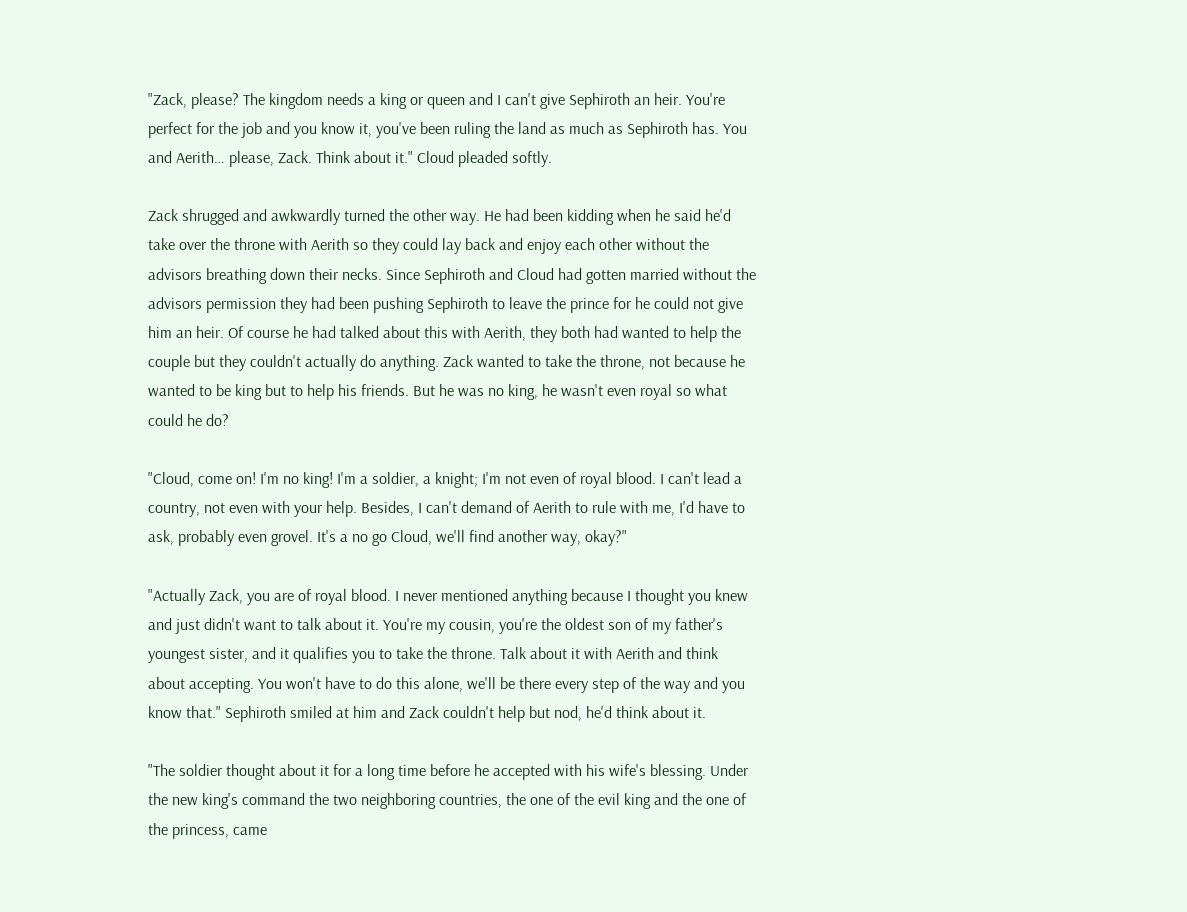"Zack, please? The kingdom needs a king or queen and I can't give Sephiroth an heir. You're perfect for the job and you know it, you've been ruling the land as much as Sephiroth has. You and Aerith… please, Zack. Think about it." Cloud pleaded softly.

Zack shrugged and awkwardly turned the other way. He had been kidding when he said he'd take over the throne with Aerith so they could lay back and enjoy each other without the advisors breathing down their necks. Since Sephiroth and Cloud had gotten married without the advisors permission they had been pushing Sephiroth to leave the prince for he could not give him an heir. Of course he had talked about this with Aerith, they both had wanted to help the couple but they couldn't actually do anything. Zack wanted to take the throne, not because he wanted to be king but to help his friends. But he was no king, he wasn't even royal so what could he do?

"Cloud, come on! I'm no king! I'm a soldier, a knight; I'm not even of royal blood. I can't lead a country, not even with your help. Besides, I can't demand of Aerith to rule with me, I'd have to ask, probably even grovel. It's a no go Cloud, we'll find another way, okay?"

"Actually Zack, you are of royal blood. I never mentioned anything because I thought you knew and just didn't want to talk about it. You're my cousin, you're the oldest son of my father's youngest sister, and it qualifies you to take the throne. Talk about it with Aerith and think about accepting. You won't have to do this alone, we'll be there every step of the way and you know that." Sephiroth smiled at him and Zack couldn't help but nod, he'd think about it.

"The soldier thought about it for a long time before he accepted with his wife's blessing. Under the new king's command the two neighboring countries, the one of the evil king and the one of the princess, came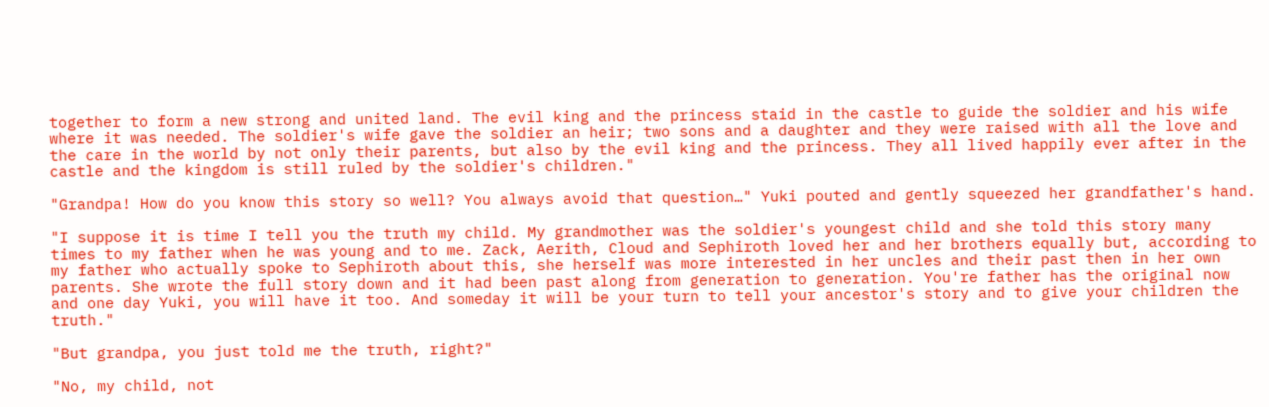together to form a new strong and united land. The evil king and the princess staid in the castle to guide the soldier and his wife where it was needed. The soldier's wife gave the soldier an heir; two sons and a daughter and they were raised with all the love and the care in the world by not only their parents, but also by the evil king and the princess. They all lived happily ever after in the castle and the kingdom is still ruled by the soldier's children."

"Grandpa! How do you know this story so well? You always avoid that question…" Yuki pouted and gently squeezed her grandfather's hand.

"I suppose it is time I tell you the truth my child. My grandmother was the soldier's youngest child and she told this story many times to my father when he was young and to me. Zack, Aerith, Cloud and Sephiroth loved her and her brothers equally but, according to my father who actually spoke to Sephiroth about this, she herself was more interested in her uncles and their past then in her own parents. She wrote the full story down and it had been past along from generation to generation. You're father has the original now and one day Yuki, you will have it too. And someday it will be your turn to tell your ancestor's story and to give your children the truth."

"But grandpa, you just told me the truth, right?"

"No, my child, not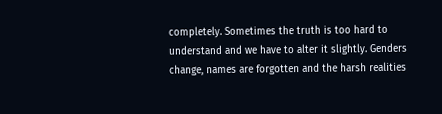completely. Sometimes the truth is too hard to understand and we have to alter it slightly. Genders change, names are forgotten and the harsh realities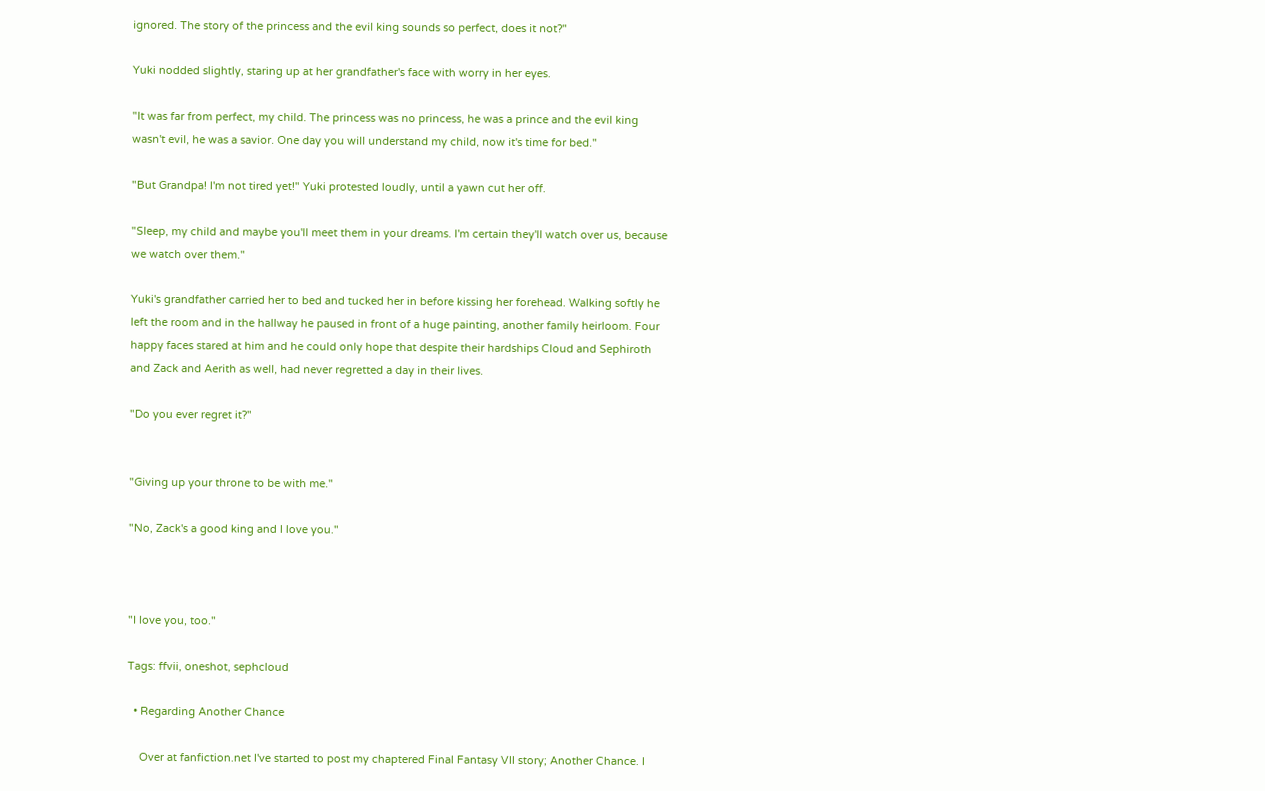ignored. The story of the princess and the evil king sounds so perfect, does it not?"

Yuki nodded slightly, staring up at her grandfather's face with worry in her eyes.

"It was far from perfect, my child. The princess was no princess, he was a prince and the evil king wasn't evil, he was a savior. One day you will understand my child, now it's time for bed."

"But Grandpa! I'm not tired yet!" Yuki protested loudly, until a yawn cut her off.

"Sleep, my child and maybe you'll meet them in your dreams. I'm certain they'll watch over us, because we watch over them."

Yuki's grandfather carried her to bed and tucked her in before kissing her forehead. Walking softly he left the room and in the hallway he paused in front of a huge painting, another family heirloom. Four happy faces stared at him and he could only hope that despite their hardships Cloud and Sephiroth and Zack and Aerith as well, had never regretted a day in their lives.

"Do you ever regret it?"


"Giving up your throne to be with me."

"No, Zack's a good king and I love you."



"I love you, too."

Tags: ffvii, oneshot, sephcloud

  • Regarding Another Chance

    Over at fanfiction.net I've started to post my chaptered Final Fantasy VII story; Another Chance. I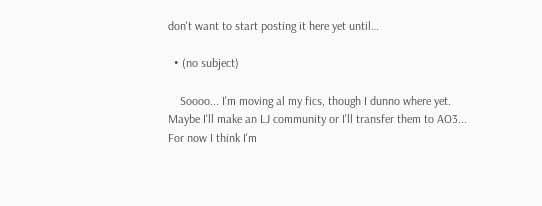don't want to start posting it here yet until…

  • (no subject)

    Soooo... I'm moving al my fics, though I dunno where yet. Maybe I'll make an LJ community or I'll transfer them to AO3... For now I think I'm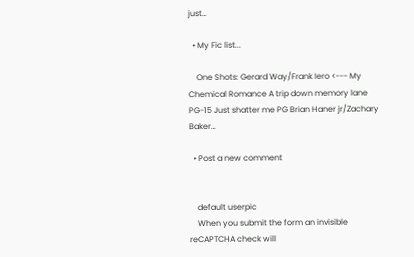just…

  • My Fic list...

    One Shots: Gerard Way/Frank Iero <--- My Chemical Romance A trip down memory lane PG-15 Just shatter me PG Brian Haner jr/Zachary Baker…

  • Post a new comment


    default userpic
    When you submit the form an invisible reCAPTCHA check will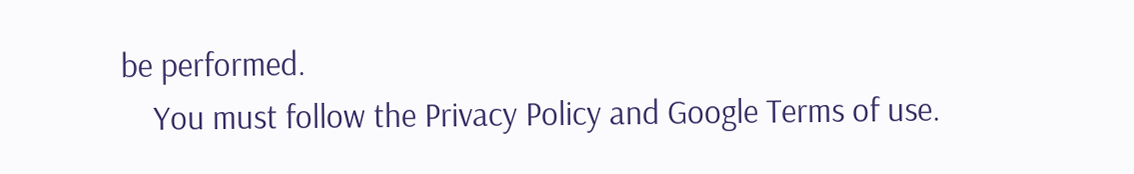be performed.
    You must follow the Privacy Policy and Google Terms of use.